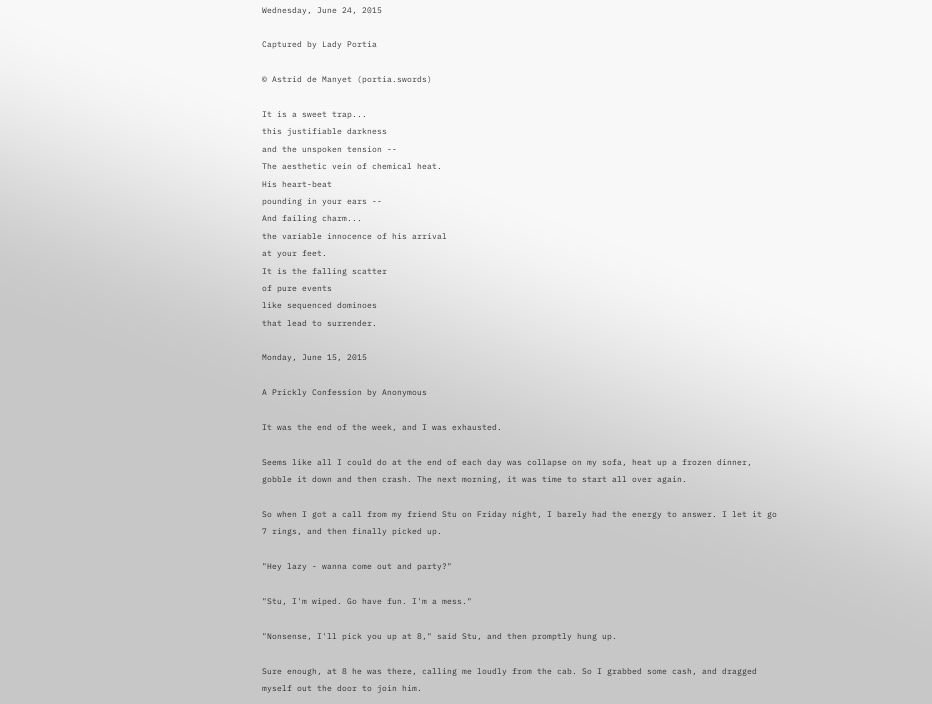Wednesday, June 24, 2015

Captured by Lady Portia

© Astrid de Manyet (portia.swords)

It is a sweet trap...
this justifiable darkness
and the unspoken tension --
The aesthetic vein of chemical heat.
His heart-beat
pounding in your ears --
And failing charm...
the variable innocence of his arrival
at your feet.
It is the falling scatter
of pure events
like sequenced dominoes
that lead to surrender.

Monday, June 15, 2015

A Prickly Confession by Anonymous

It was the end of the week, and I was exhausted.

Seems like all I could do at the end of each day was collapse on my sofa, heat up a frozen dinner, gobble it down and then crash. The next morning, it was time to start all over again.

So when I got a call from my friend Stu on Friday night, I barely had the energy to answer. I let it go 7 rings, and then finally picked up.

"Hey lazy - wanna come out and party?"

"Stu, I'm wiped. Go have fun. I'm a mess."

"Nonsense, I'll pick you up at 8," said Stu, and then promptly hung up.

Sure enough, at 8 he was there, calling me loudly from the cab. So I grabbed some cash, and dragged myself out the door to join him.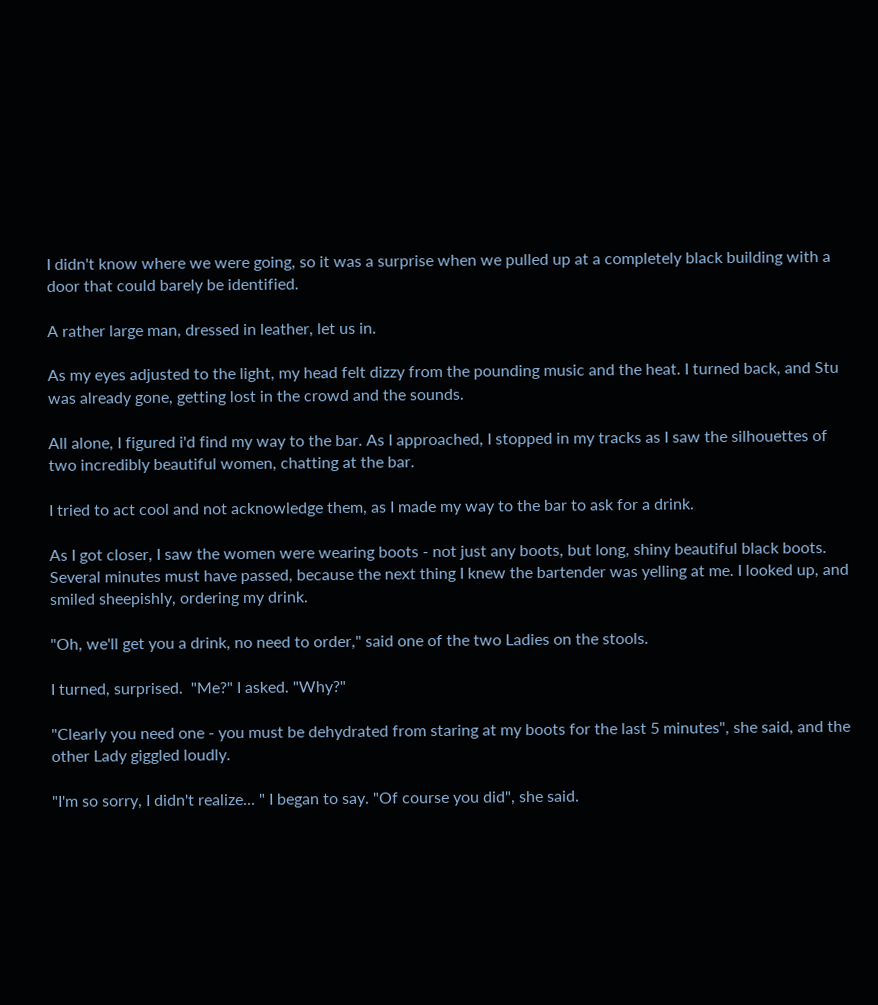I didn't know where we were going, so it was a surprise when we pulled up at a completely black building with a door that could barely be identified.

A rather large man, dressed in leather, let us in.

As my eyes adjusted to the light, my head felt dizzy from the pounding music and the heat. I turned back, and Stu was already gone, getting lost in the crowd and the sounds.

All alone, I figured i'd find my way to the bar. As I approached, I stopped in my tracks as I saw the silhouettes of two incredibly beautiful women, chatting at the bar.

I tried to act cool and not acknowledge them, as I made my way to the bar to ask for a drink.

As I got closer, I saw the women were wearing boots - not just any boots, but long, shiny beautiful black boots. Several minutes must have passed, because the next thing I knew the bartender was yelling at me. I looked up, and smiled sheepishly, ordering my drink.

"Oh, we'll get you a drink, no need to order," said one of the two Ladies on the stools.

I turned, surprised.  "Me?" I asked. "Why?"

"Clearly you need one - you must be dehydrated from staring at my boots for the last 5 minutes", she said, and the other Lady giggled loudly.

"I'm so sorry, I didn't realize... " I began to say. "Of course you did", she said.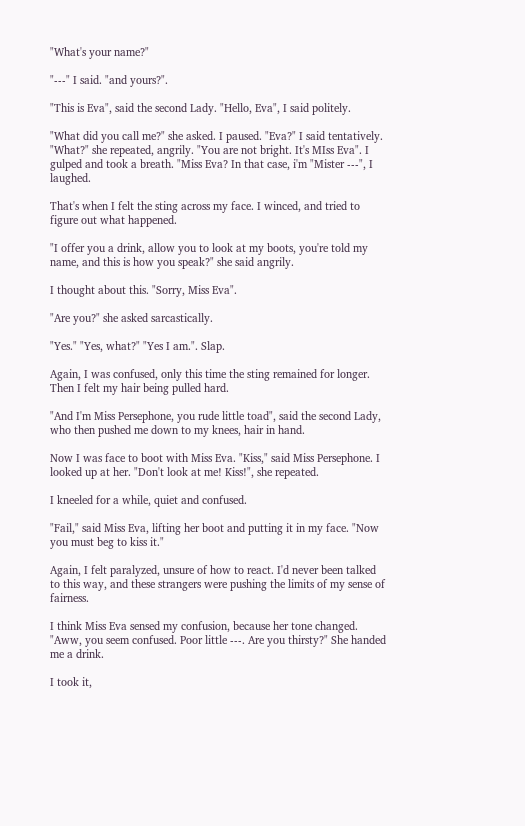"What's your name?"

"---" I said. "and yours?".

"This is Eva", said the second Lady. "Hello, Eva", I said politely.

"What did you call me?" she asked. I paused. "Eva?" I said tentatively. "What?" she repeated, angrily. "You are not bright. It's MIss Eva". I gulped and took a breath. "Miss Eva? In that case, i'm "Mister ---", I laughed.

That's when I felt the sting across my face. I winced, and tried to figure out what happened.

"I offer you a drink, allow you to look at my boots, you're told my name, and this is how you speak?" she said angrily.

I thought about this. "Sorry, Miss Eva".

"Are you?" she asked sarcastically.

"Yes." "Yes, what?" "Yes I am.". Slap.

Again, I was confused, only this time the sting remained for longer. Then I felt my hair being pulled hard.

"And I'm Miss Persephone, you rude little toad", said the second Lady, who then pushed me down to my knees, hair in hand.

Now I was face to boot with Miss Eva. "Kiss," said Miss Persephone. I looked up at her. "Don't look at me! Kiss!", she repeated.

I kneeled for a while, quiet and confused.

"Fail," said Miss Eva, lifting her boot and putting it in my face. "Now you must beg to kiss it."

Again, I felt paralyzed, unsure of how to react. I'd never been talked to this way, and these strangers were pushing the limits of my sense of fairness.

I think Miss Eva sensed my confusion, because her tone changed. "Aww, you seem confused. Poor little ---. Are you thirsty?" She handed me a drink.

I took it,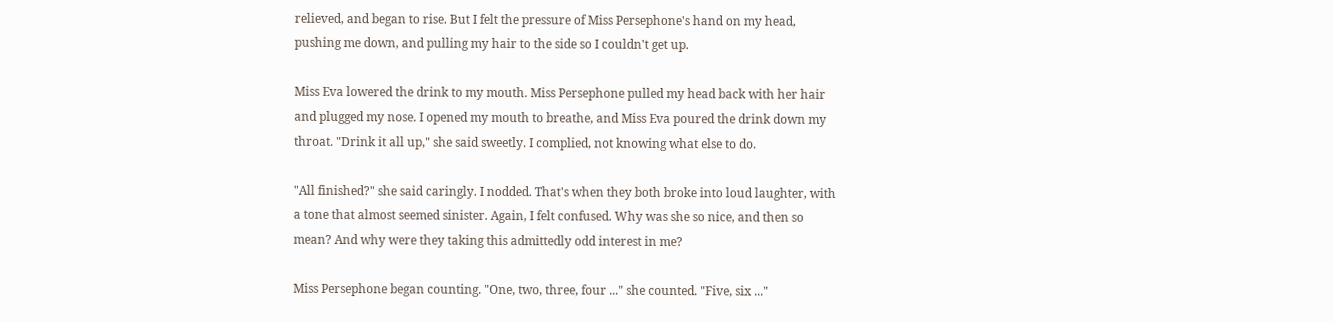relieved, and began to rise. But I felt the pressure of Miss Persephone's hand on my head, pushing me down, and pulling my hair to the side so I couldn't get up.

Miss Eva lowered the drink to my mouth. Miss Persephone pulled my head back with her hair and plugged my nose. I opened my mouth to breathe, and Miss Eva poured the drink down my throat. "Drink it all up," she said sweetly. I complied, not knowing what else to do.

"All finished?" she said caringly. I nodded. That's when they both broke into loud laughter, with a tone that almost seemed sinister. Again, I felt confused. Why was she so nice, and then so mean? And why were they taking this admittedly odd interest in me?

Miss Persephone began counting. "One, two, three, four ..." she counted. "Five, six ..."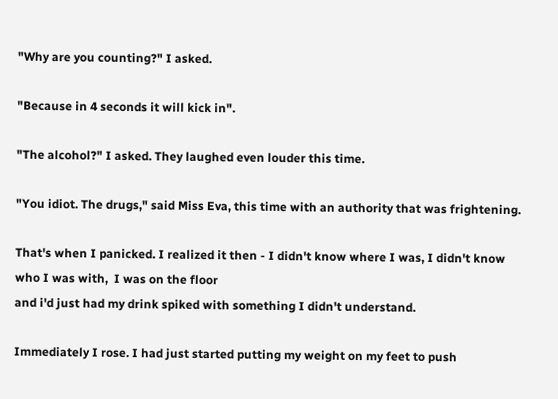"Why are you counting?" I asked.

"Because in 4 seconds it will kick in".

"The alcohol?" I asked. They laughed even louder this time.

"You idiot. The drugs," said Miss Eva, this time with an authority that was frightening.

That's when I panicked. I realized it then - I didn't know where I was, I didn't know who I was with,  I was on the floor
and i'd just had my drink spiked with something I didn't understand.

Immediately I rose. I had just started putting my weight on my feet to push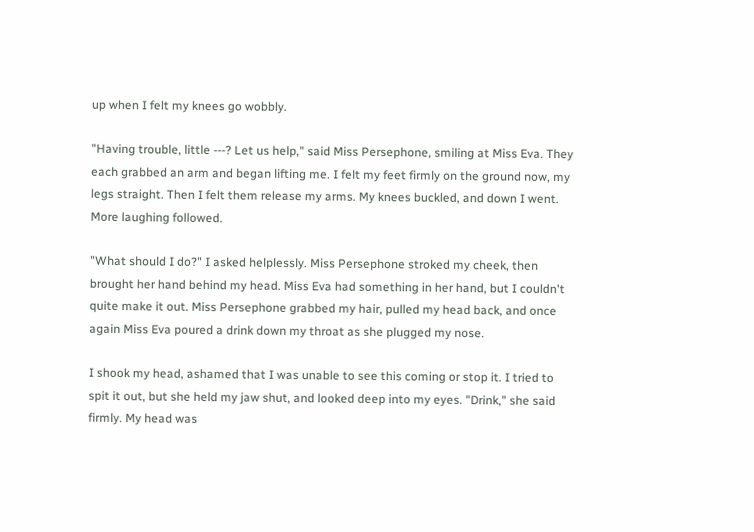up when I felt my knees go wobbly.

"Having trouble, little ---? Let us help," said Miss Persephone, smiling at Miss Eva. They each grabbed an arm and began lifting me. I felt my feet firmly on the ground now, my legs straight. Then I felt them release my arms. My knees buckled, and down I went. More laughing followed.

"What should I do?" I asked helplessly. Miss Persephone stroked my cheek, then brought her hand behind my head. Miss Eva had something in her hand, but I couldn't quite make it out. Miss Persephone grabbed my hair, pulled my head back, and once again Miss Eva poured a drink down my throat as she plugged my nose.

I shook my head, ashamed that I was unable to see this coming or stop it. I tried to spit it out, but she held my jaw shut, and looked deep into my eyes. "Drink," she said firmly. My head was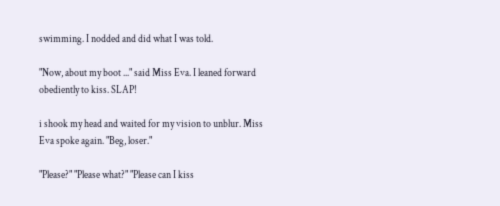swimming. I nodded and did what I was told.

"Now, about my boot ..." said Miss Eva. I leaned forward obediently to kiss. SLAP!

i shook my head and waited for my vision to unblur. Miss Eva spoke again. "Beg, loser."

"Please?" "Please what?" "Please can I kiss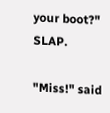your boot?" SLAP.

"Miss!" said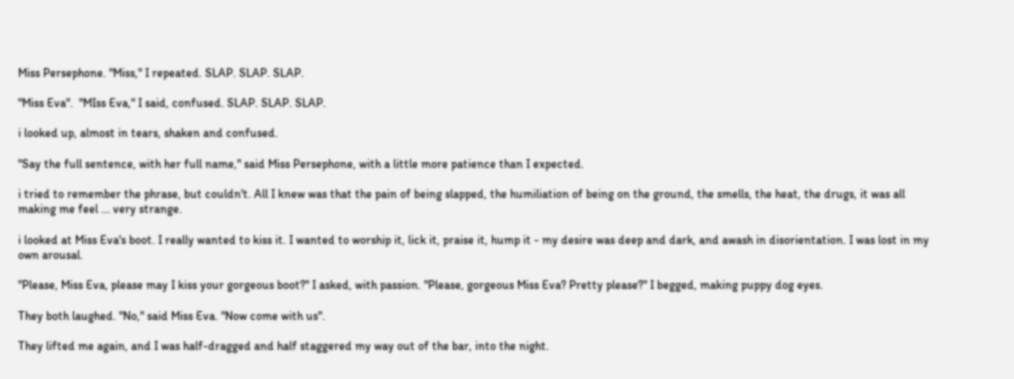Miss Persephone. "Miss," I repeated. SLAP. SLAP. SLAP.

"Miss Eva".  "MIss Eva," I said, confused. SLAP. SLAP. SLAP.

i looked up, almost in tears, shaken and confused.

"Say the full sentence, with her full name," said Miss Persephone, with a little more patience than I expected.

i tried to remember the phrase, but couldn't. All I knew was that the pain of being slapped, the humiliation of being on the ground, the smells, the heat, the drugs, it was all making me feel ... very strange.

i looked at Miss Eva's boot. I really wanted to kiss it. I wanted to worship it, lick it, praise it, hump it - my desire was deep and dark, and awash in disorientation. I was lost in my own arousal.

"Please, Miss Eva, please may I kiss your gorgeous boot?" I asked, with passion. "Please, gorgeous Miss Eva? Pretty please?" I begged, making puppy dog eyes.

They both laughed. "No," said Miss Eva. "Now come with us".

They lifted me again, and I was half-dragged and half staggered my way out of the bar, into the night.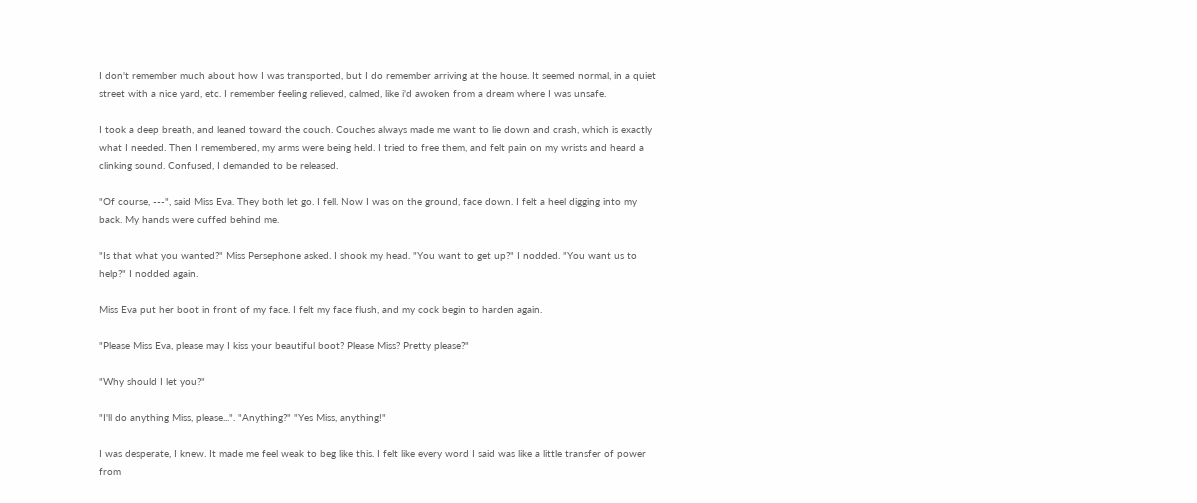I don't remember much about how I was transported, but I do remember arriving at the house. It seemed normal, in a quiet street with a nice yard, etc. I remember feeling relieved, calmed, like i'd awoken from a dream where I was unsafe.

I took a deep breath, and leaned toward the couch. Couches always made me want to lie down and crash, which is exactly what I needed. Then I remembered, my arms were being held. I tried to free them, and felt pain on my wrists and heard a clinking sound. Confused, I demanded to be released.

"Of course, ---", said Miss Eva. They both let go. I fell. Now I was on the ground, face down. I felt a heel digging into my back. My hands were cuffed behind me.

"Is that what you wanted?" Miss Persephone asked. I shook my head. "You want to get up?" I nodded. "You want us to help?" I nodded again.

Miss Eva put her boot in front of my face. I felt my face flush, and my cock begin to harden again.

"Please Miss Eva, please may I kiss your beautiful boot? Please Miss? Pretty please?"

"Why should I let you?"

"I'll do anything Miss, please...". "Anything?" "Yes Miss, anything!"

I was desperate, I knew. It made me feel weak to beg like this. I felt like every word I said was like a little transfer of power from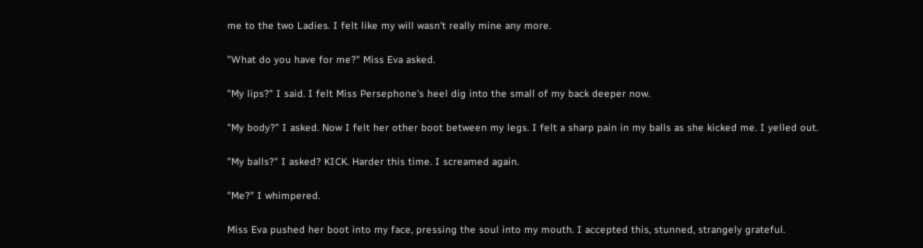me to the two Ladies. I felt like my will wasn't really mine any more.

"What do you have for me?" Miss Eva asked.

"My lips?" I said. I felt Miss Persephone's heel dig into the small of my back deeper now.

"My body?" I asked. Now I felt her other boot between my legs. I felt a sharp pain in my balls as she kicked me. I yelled out.

"My balls?" I asked? KICK. Harder this time. I screamed again.

"Me?" I whimpered.

Miss Eva pushed her boot into my face, pressing the soul into my mouth. I accepted this, stunned, strangely grateful.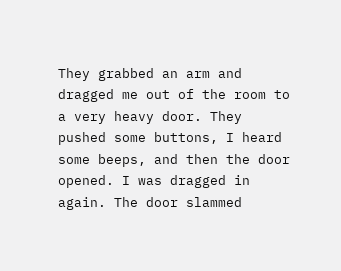They grabbed an arm and dragged me out of the room to a very heavy door. They pushed some buttons, I heard some beeps, and then the door opened. I was dragged in again. The door slammed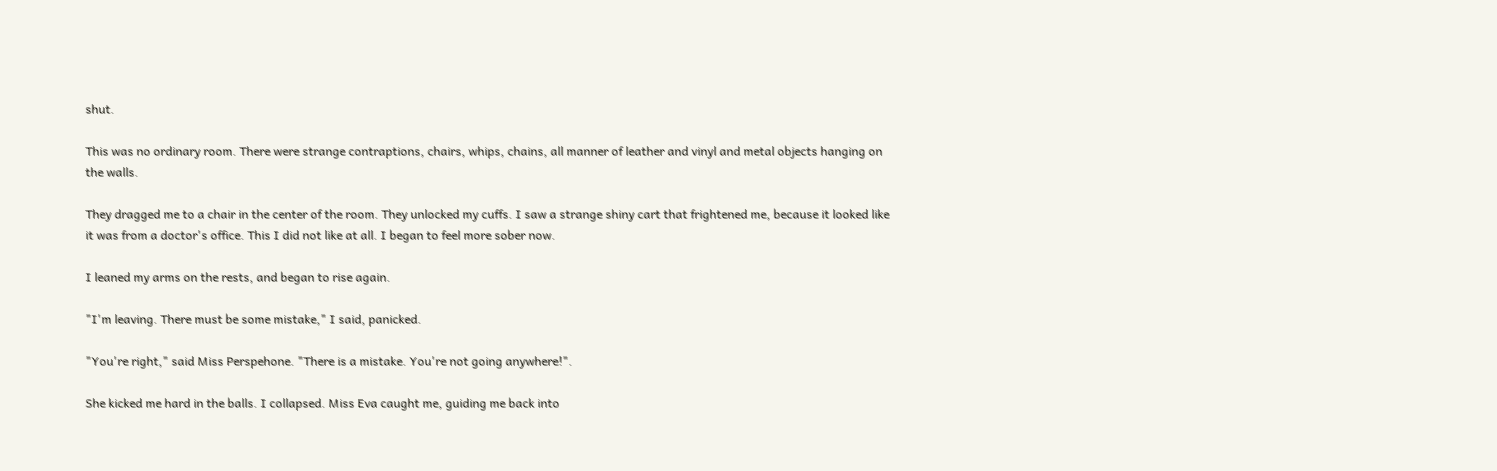shut.

This was no ordinary room. There were strange contraptions, chairs, whips, chains, all manner of leather and vinyl and metal objects hanging on the walls.

They dragged me to a chair in the center of the room. They unlocked my cuffs. I saw a strange shiny cart that frightened me, because it looked like it was from a doctor's office. This I did not like at all. I began to feel more sober now.

I leaned my arms on the rests, and began to rise again.

"I'm leaving. There must be some mistake," I said, panicked.

"You're right," said Miss Perspehone. "There is a mistake. You're not going anywhere!".

She kicked me hard in the balls. I collapsed. Miss Eva caught me, guiding me back into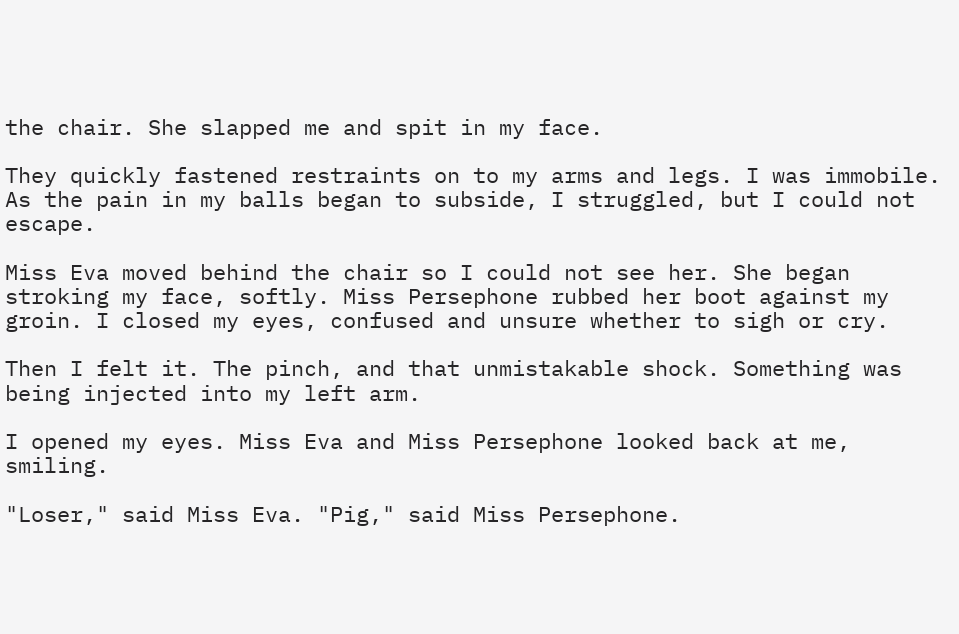the chair. She slapped me and spit in my face.

They quickly fastened restraints on to my arms and legs. I was immobile. As the pain in my balls began to subside, I struggled, but I could not escape.

Miss Eva moved behind the chair so I could not see her. She began stroking my face, softly. Miss Persephone rubbed her boot against my groin. I closed my eyes, confused and unsure whether to sigh or cry.

Then I felt it. The pinch, and that unmistakable shock. Something was being injected into my left arm.

I opened my eyes. Miss Eva and Miss Persephone looked back at me, smiling.

"Loser," said Miss Eva. "Pig," said Miss Persephone.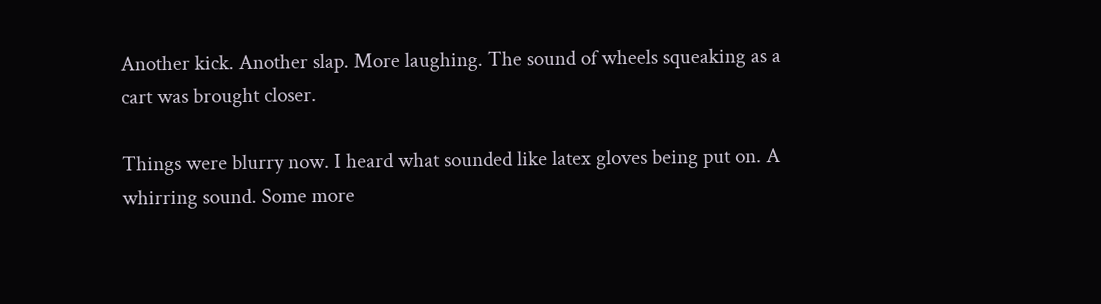Another kick. Another slap. More laughing. The sound of wheels squeaking as a cart was brought closer.

Things were blurry now. I heard what sounded like latex gloves being put on. A whirring sound. Some more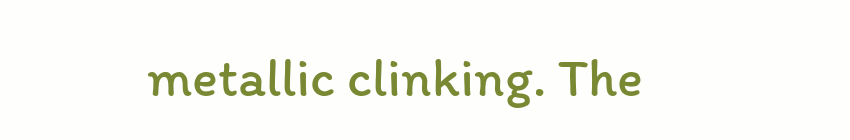metallic clinking. The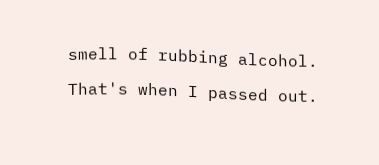smell of rubbing alcohol.

That's when I passed out.